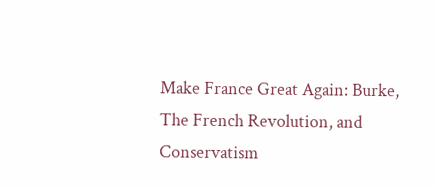Make France Great Again: Burke, The French Revolution, and Conservatism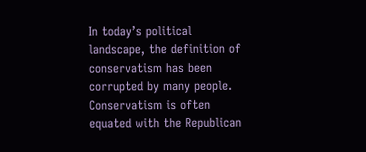In today’s political landscape, the definition of conservatism has been corrupted by many people. Conservatism is often equated with the Republican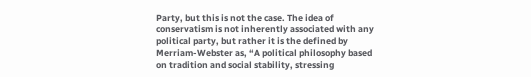Party, but this is not the case. The idea of conservatism is not inherently associated with any political party, but rather it is the defined by Merriam-Webster as, “A political philosophy based on tradition and social stability, stressing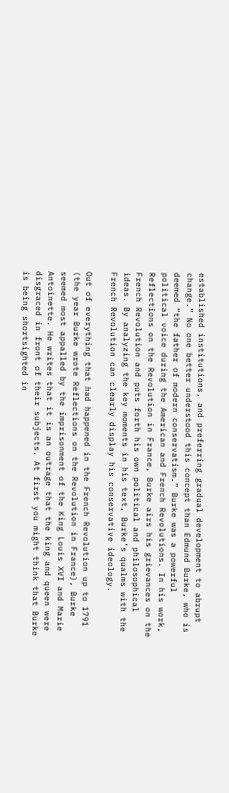established institutions, and preferring gradual development to abrupt change.” No one better understood this concept than Edmund Burke, who is deemed “the father of modern conservatism.” Burke was a powerful political voice during the American and French Revolutions. In his work, Reflections on the Revolution in France, Burke airs his grievances on the French Revolution and puts forth his own political and philosophical ideas. By analyzing the key moments in his text, Burke’s qualms with the French Revolution can clearly display his conservative ideology.

Out of everything that had happened in the French Revolution up to 1791 (the year Burke wrote Reflections on the Revolution in France), Burke seemed most appalled by the imprisonment of the King Louis XVI and Marie Antoinette. He writes that it is an outrage that the king and queen were disgraced in front of their subjects. At first you might think that Burke is being shortsighted in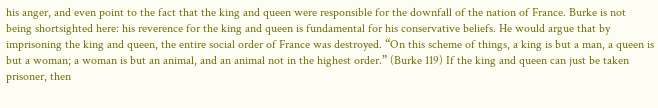his anger, and even point to the fact that the king and queen were responsible for the downfall of the nation of France. Burke is not being shortsighted here: his reverence for the king and queen is fundamental for his conservative beliefs. He would argue that by imprisoning the king and queen, the entire social order of France was destroyed. “On this scheme of things, a king is but a man, a queen is but a woman; a woman is but an animal, and an animal not in the highest order.” (Burke 119) If the king and queen can just be taken prisoner, then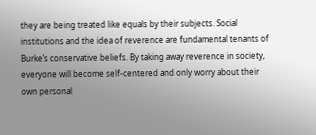they are being treated like equals by their subjects. Social institutions and the idea of reverence are fundamental tenants of Burke’s conservative beliefs. By taking away reverence in society, everyone will become self-centered and only worry about their own personal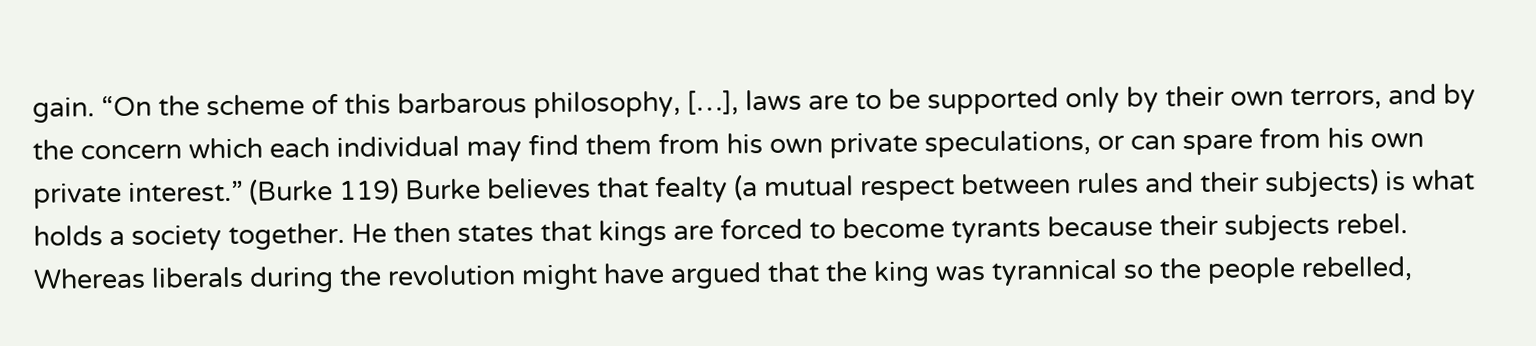gain. “On the scheme of this barbarous philosophy, […], laws are to be supported only by their own terrors, and by the concern which each individual may find them from his own private speculations, or can spare from his own private interest.” (Burke 119) Burke believes that fealty (a mutual respect between rules and their subjects) is what holds a society together. He then states that kings are forced to become tyrants because their subjects rebel. Whereas liberals during the revolution might have argued that the king was tyrannical so the people rebelled,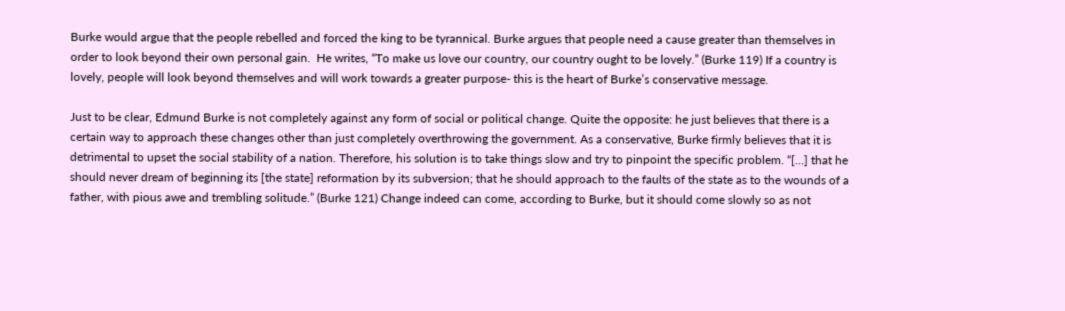Burke would argue that the people rebelled and forced the king to be tyrannical. Burke argues that people need a cause greater than themselves in order to look beyond their own personal gain.  He writes, “To make us love our country, our country ought to be lovely.” (Burke 119) If a country is lovely, people will look beyond themselves and will work towards a greater purpose- this is the heart of Burke’s conservative message.

Just to be clear, Edmund Burke is not completely against any form of social or political change. Quite the opposite: he just believes that there is a certain way to approach these changes other than just completely overthrowing the government. As a conservative, Burke firmly believes that it is detrimental to upset the social stability of a nation. Therefore, his solution is to take things slow and try to pinpoint the specific problem. “[…] that he should never dream of beginning its [the state] reformation by its subversion; that he should approach to the faults of the state as to the wounds of a father, with pious awe and trembling solitude.” (Burke 121) Change indeed can come, according to Burke, but it should come slowly so as not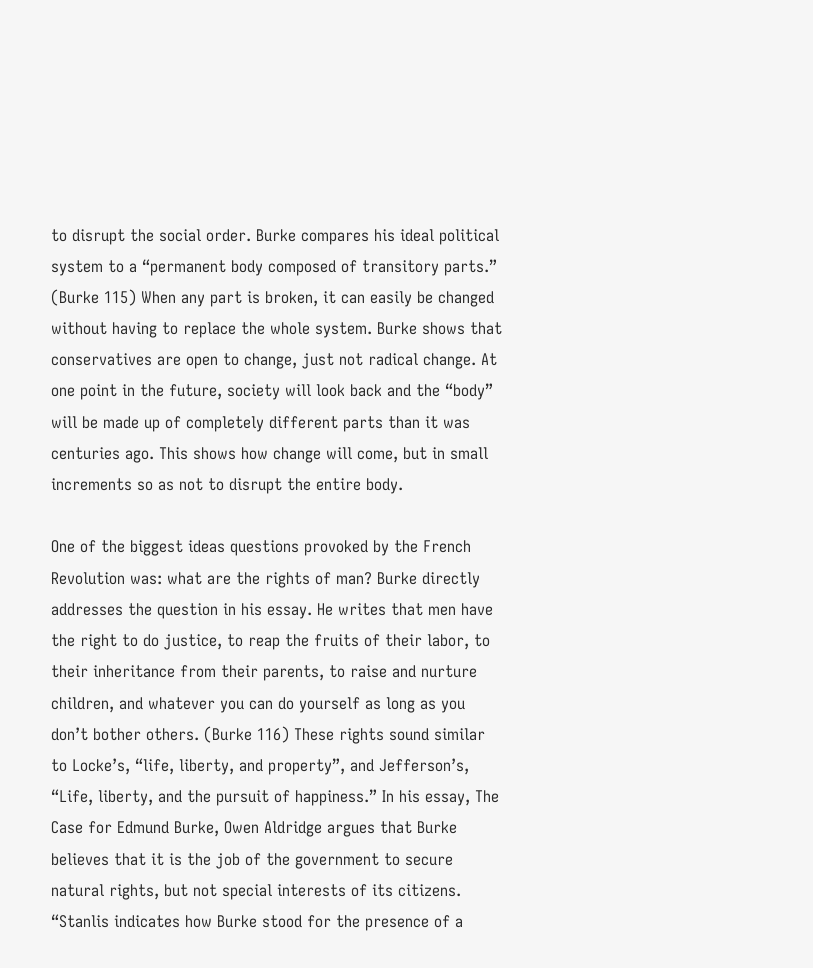to disrupt the social order. Burke compares his ideal political system to a “permanent body composed of transitory parts.” (Burke 115) When any part is broken, it can easily be changed without having to replace the whole system. Burke shows that conservatives are open to change, just not radical change. At one point in the future, society will look back and the “body” will be made up of completely different parts than it was centuries ago. This shows how change will come, but in small increments so as not to disrupt the entire body.

One of the biggest ideas questions provoked by the French Revolution was: what are the rights of man? Burke directly addresses the question in his essay. He writes that men have the right to do justice, to reap the fruits of their labor, to their inheritance from their parents, to raise and nurture children, and whatever you can do yourself as long as you don’t bother others. (Burke 116) These rights sound similar to Locke’s, “life, liberty, and property”, and Jefferson’s, “Life, liberty, and the pursuit of happiness.” In his essay, The Case for Edmund Burke, Owen Aldridge argues that Burke believes that it is the job of the government to secure natural rights, but not special interests of its citizens. “Stanlis indicates how Burke stood for the presence of a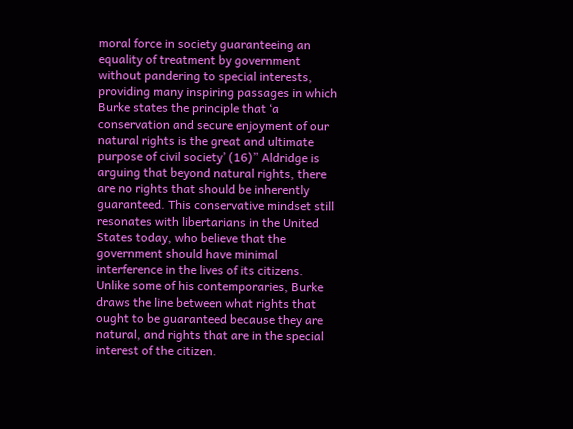moral force in society guaranteeing an equality of treatment by government without pandering to special interests, providing many inspiring passages in which Burke states the principle that ‘a conservation and secure enjoyment of our natural rights is the great and ultimate purpose of civil society’ (16)” Aldridge is arguing that beyond natural rights, there are no rights that should be inherently guaranteed. This conservative mindset still resonates with libertarians in the United States today, who believe that the government should have minimal interference in the lives of its citizens. Unlike some of his contemporaries, Burke draws the line between what rights that ought to be guaranteed because they are natural, and rights that are in the special interest of the citizen.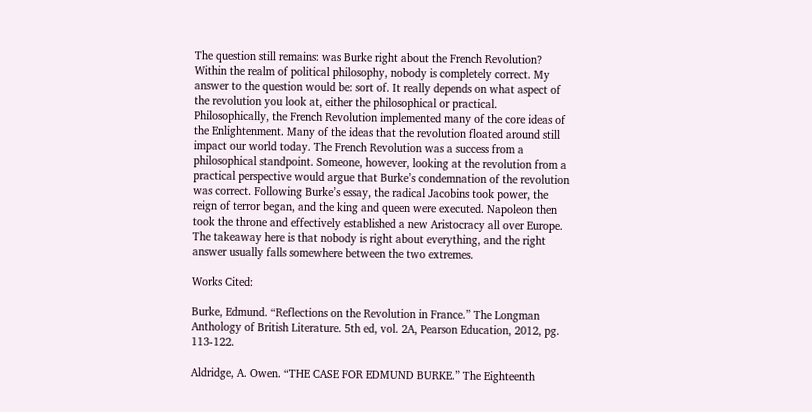The question still remains: was Burke right about the French Revolution? Within the realm of political philosophy, nobody is completely correct. My answer to the question would be: sort of. It really depends on what aspect of the revolution you look at, either the philosophical or practical. Philosophically, the French Revolution implemented many of the core ideas of the Enlightenment. Many of the ideas that the revolution floated around still impact our world today. The French Revolution was a success from a philosophical standpoint. Someone, however, looking at the revolution from a practical perspective would argue that Burke’s condemnation of the revolution was correct. Following Burke’s essay, the radical Jacobins took power, the reign of terror began, and the king and queen were executed. Napoleon then took the throne and effectively established a new Aristocracy all over Europe. The takeaway here is that nobody is right about everything, and the right answer usually falls somewhere between the two extremes.

Works Cited:

Burke, Edmund. “Reflections on the Revolution in France.” The Longman Anthology of British Literature. 5th ed, vol. 2A, Pearson Education, 2012, pg. 113-122.

Aldridge, A. Owen. “THE CASE FOR EDMUND BURKE.” The Eighteenth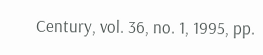Century, vol. 36, no. 1, 1995, pp.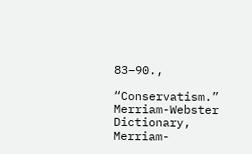83–90.,

“Conservatism.” Merriam-Webster Dictionary, Merriam-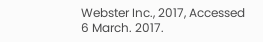Webster Inc., 2017, Accessed 6 March. 2017.